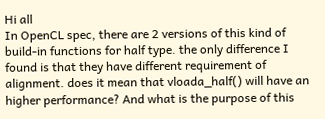Hi all
In OpenCL spec, there are 2 versions of this kind of build-in functions for half type. the only difference I found is that they have different requirement of alignment. does it mean that vloada_half() will have an higher performance? And what is the purpose of this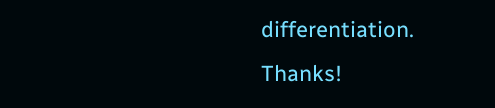differentiation. Thanks!